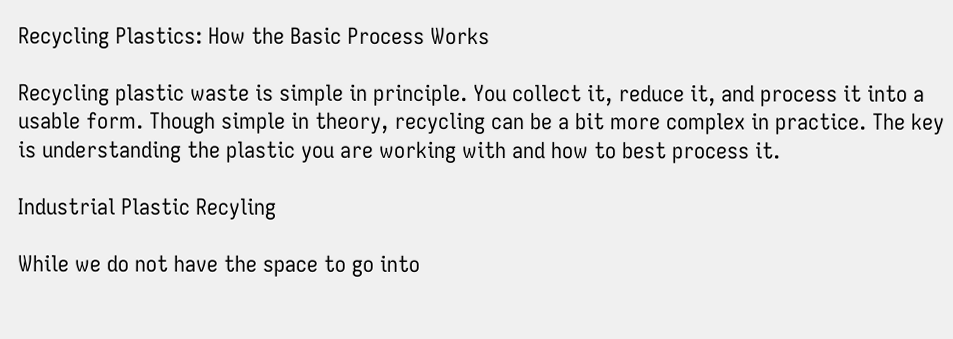Recycling Plastics: How the Basic Process Works

Recycling plastic waste is simple in principle. You collect it, reduce it, and process it into a usable form. Though simple in theory, recycling can be a bit more complex in practice. The key is understanding the plastic you are working with and how to best process it.

Industrial Plastic Recyling

While we do not have the space to go into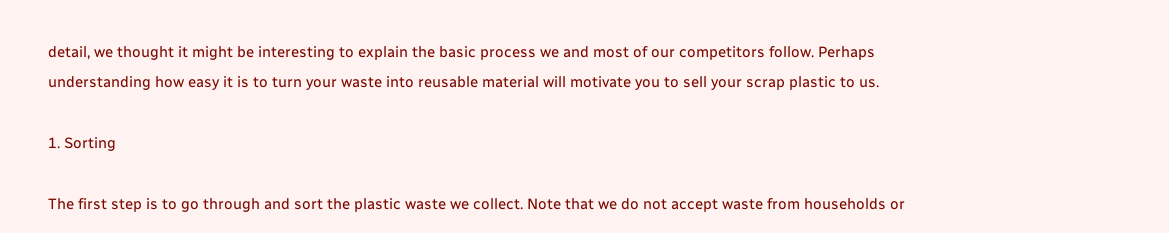detail, we thought it might be interesting to explain the basic process we and most of our competitors follow. Perhaps understanding how easy it is to turn your waste into reusable material will motivate you to sell your scrap plastic to us.

1. Sorting

The first step is to go through and sort the plastic waste we collect. Note that we do not accept waste from households or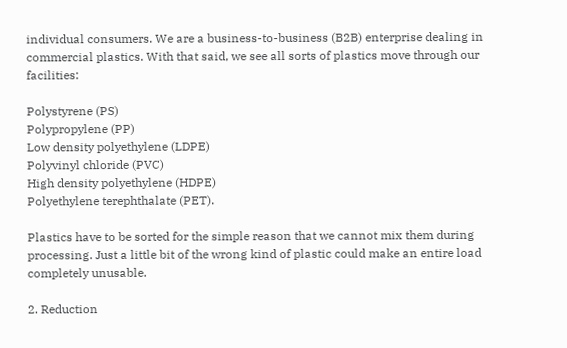individual consumers. We are a business-to-business (B2B) enterprise dealing in commercial plastics. With that said, we see all sorts of plastics move through our facilities:

Polystyrene (PS)
Polypropylene (PP)
Low density polyethylene (LDPE)
Polyvinyl chloride (PVC)
High density polyethylene (HDPE)
Polyethylene terephthalate (PET).

Plastics have to be sorted for the simple reason that we cannot mix them during processing. Just a little bit of the wrong kind of plastic could make an entire load completely unusable.

2. Reduction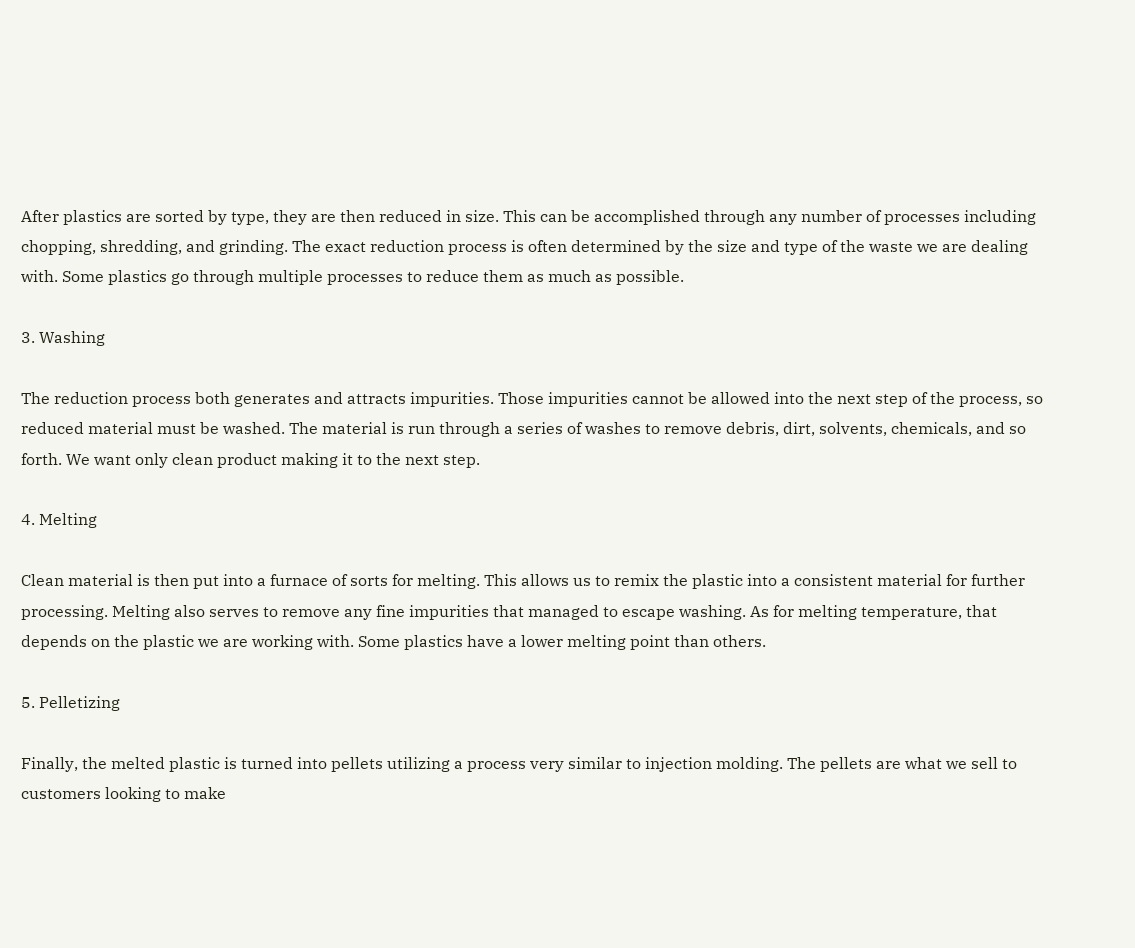After plastics are sorted by type, they are then reduced in size. This can be accomplished through any number of processes including chopping, shredding, and grinding. The exact reduction process is often determined by the size and type of the waste we are dealing with. Some plastics go through multiple processes to reduce them as much as possible.

3. Washing

The reduction process both generates and attracts impurities. Those impurities cannot be allowed into the next step of the process, so reduced material must be washed. The material is run through a series of washes to remove debris, dirt, solvents, chemicals, and so forth. We want only clean product making it to the next step.

4. Melting

Clean material is then put into a furnace of sorts for melting. This allows us to remix the plastic into a consistent material for further processing. Melting also serves to remove any fine impurities that managed to escape washing. As for melting temperature, that depends on the plastic we are working with. Some plastics have a lower melting point than others.

5. Pelletizing

Finally, the melted plastic is turned into pellets utilizing a process very similar to injection molding. The pellets are what we sell to customers looking to make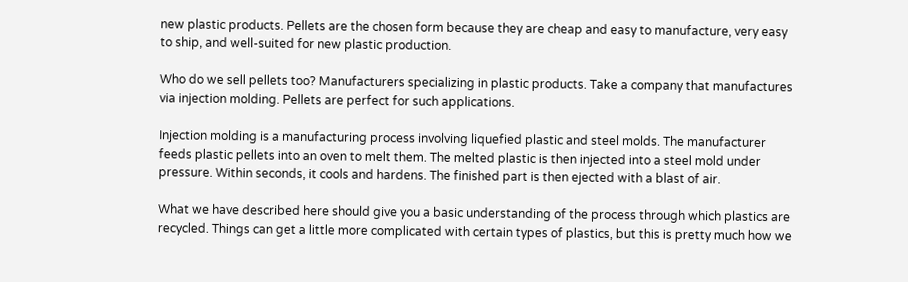new plastic products. Pellets are the chosen form because they are cheap and easy to manufacture, very easy to ship, and well-suited for new plastic production.

Who do we sell pellets too? Manufacturers specializing in plastic products. Take a company that manufactures via injection molding. Pellets are perfect for such applications.

Injection molding is a manufacturing process involving liquefied plastic and steel molds. The manufacturer feeds plastic pellets into an oven to melt them. The melted plastic is then injected into a steel mold under pressure. Within seconds, it cools and hardens. The finished part is then ejected with a blast of air.

What we have described here should give you a basic understanding of the process through which plastics are recycled. Things can get a little more complicated with certain types of plastics, but this is pretty much how we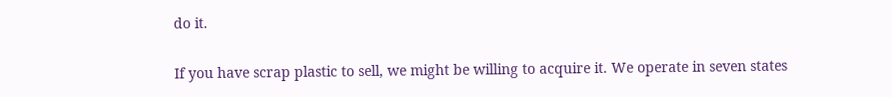do it.

If you have scrap plastic to sell, we might be willing to acquire it. We operate in seven states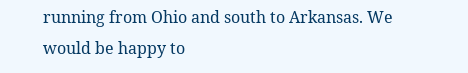running from Ohio and south to Arkansas. We would be happy to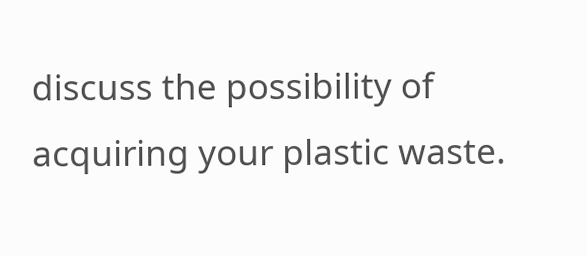discuss the possibility of acquiring your plastic waste.